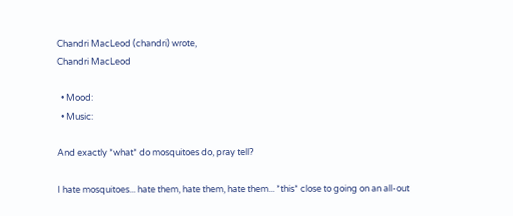Chandri MacLeod (chandri) wrote,
Chandri MacLeod

  • Mood:
  • Music:

And exactly *what* do mosquitoes do, pray tell?

I hate mosquitoes... hate them, hate them, hate them... *this* close to going on an all-out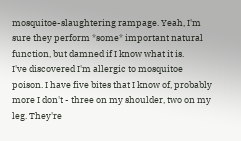mosquitoe-slaughtering rampage. Yeah, I'm sure they perform *some* important natural function, but damned if I know what it is.
I've discovered I'm allergic to mosquitoe poison. I have five bites that I know of, probably more I don't - three on my shoulder, two on my leg. They're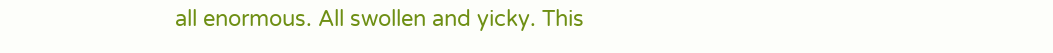all enormous. All swollen and yicky. This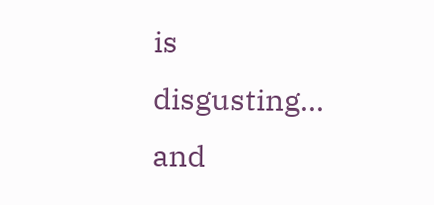is disgusting... and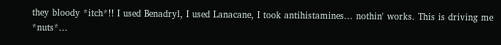they bloody *itch*!! I used Benadryl, I used Lanacane, I took antihistamines... nothin' works. This is driving me *nuts*...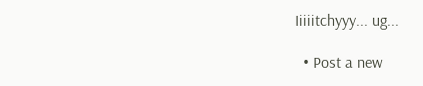Iiiiitchyyy... ug...

  • Post a new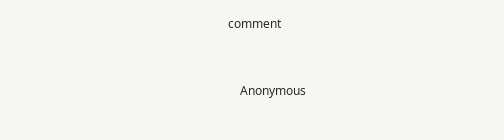comment


    Anonymous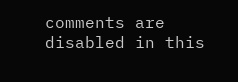comments are disabled in this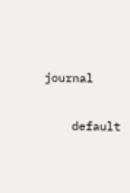journal

    default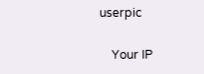userpic

    Your IP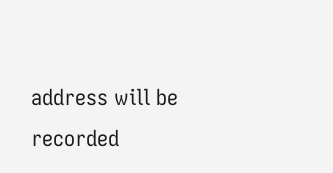address will be recorded